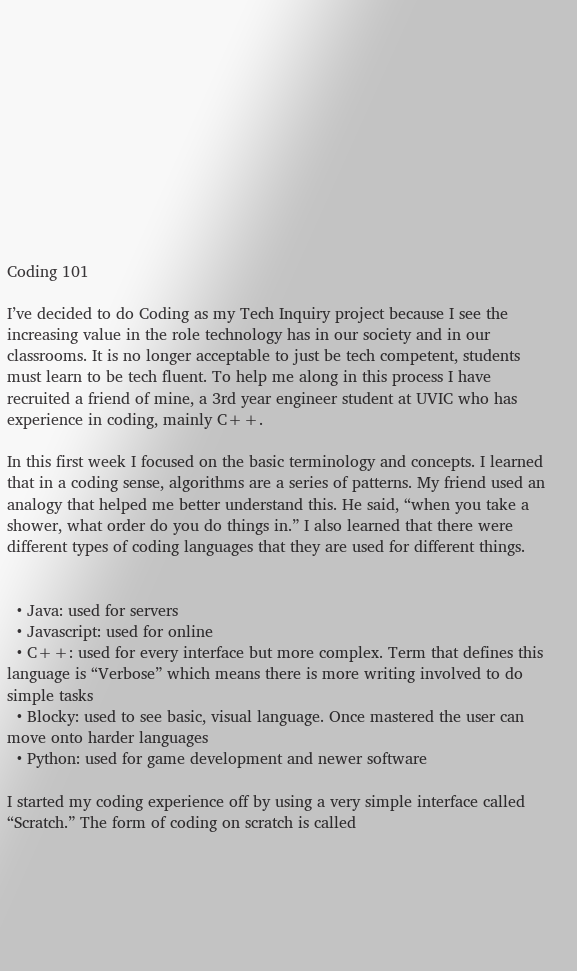Coding 101

I’ve decided to do Coding as my Tech Inquiry project because I see the increasing value in the role technology has in our society and in our classrooms. It is no longer acceptable to just be tech competent, students must learn to be tech fluent. To help me along in this process I have recruited a friend of mine, a 3rd year engineer student at UVIC who has experience in coding, mainly C++.

In this first week I focused on the basic terminology and concepts. I learned that in a coding sense, algorithms are a series of patterns. My friend used an analogy that helped me better understand this. He said, “when you take a shower, what order do you do things in.” I also learned that there were different types of coding languages that they are used for different things.


  • Java: used for servers
  • Javascript: used for online
  • C++: used for every interface but more complex. Term that defines this language is “Verbose” which means there is more writing involved to do simple tasks
  • Blocky: used to see basic, visual language. Once mastered the user can move onto harder languages
  • Python: used for game development and newer software

I started my coding experience off by using a very simple interface called “Scratch.” The form of coding on scratch is called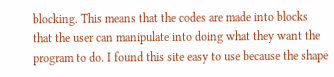blocking. This means that the codes are made into blocks that the user can manipulate into doing what they want the program to do. I found this site easy to use because the shape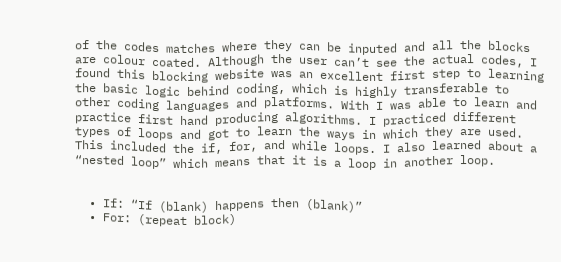of the codes matches where they can be inputed and all the blocks are colour coated. Although the user can’t see the actual codes, I found this blocking website was an excellent first step to learning the basic logic behind coding, which is highly transferable to other coding languages and platforms. With I was able to learn and practice first hand producing algorithms. I practiced different types of loops and got to learn the ways in which they are used. This included the if, for, and while loops. I also learned about a “nested loop” which means that it is a loop in another loop.


  • If: “If (blank) happens then (blank)”
  • For: (repeat block)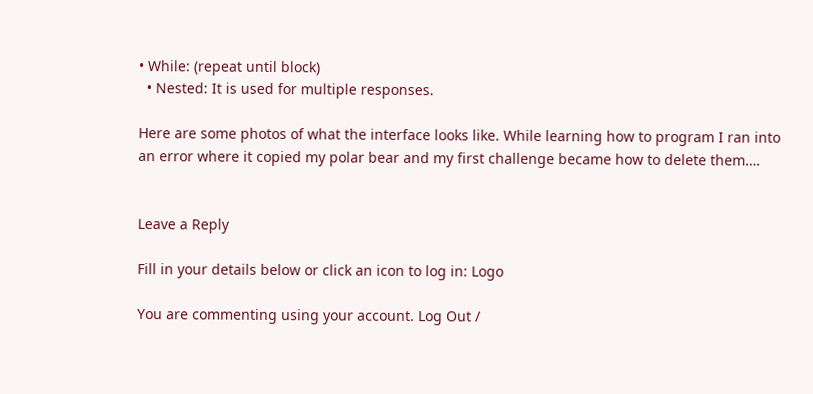• While: (repeat until block)
  • Nested: It is used for multiple responses.

Here are some photos of what the interface looks like. While learning how to program I ran into an error where it copied my polar bear and my first challenge became how to delete them….


Leave a Reply

Fill in your details below or click an icon to log in: Logo

You are commenting using your account. Log Out /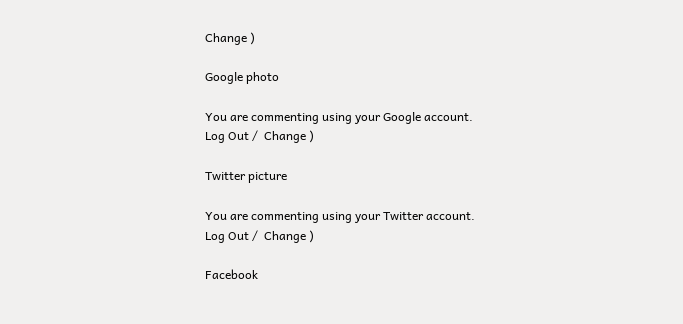Change )

Google photo

You are commenting using your Google account. Log Out /  Change )

Twitter picture

You are commenting using your Twitter account. Log Out /  Change )

Facebook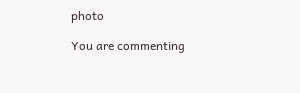photo

You are commenting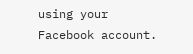using your Facebook account.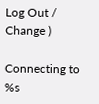Log Out /  Change )

Connecting to %s